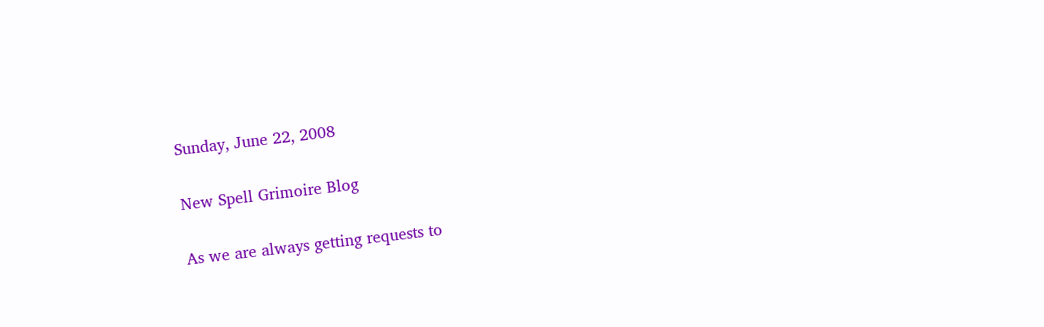Sunday, June 22, 2008

New Spell Grimoire Blog

As we are always getting requests to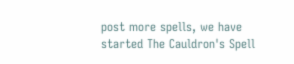post more spells, we have started The Cauldron's Spell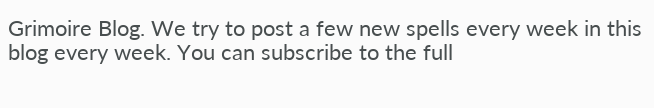Grimoire Blog. We try to post a few new spells every week in this blog every week. You can subscribe to the full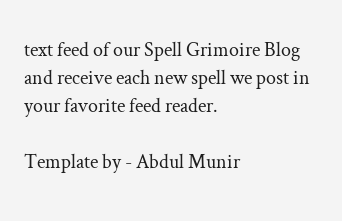text feed of our Spell Grimoire Blog and receive each new spell we post in your favorite feed reader.

Template by - Abdul Munir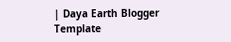| Daya Earth Blogger Template